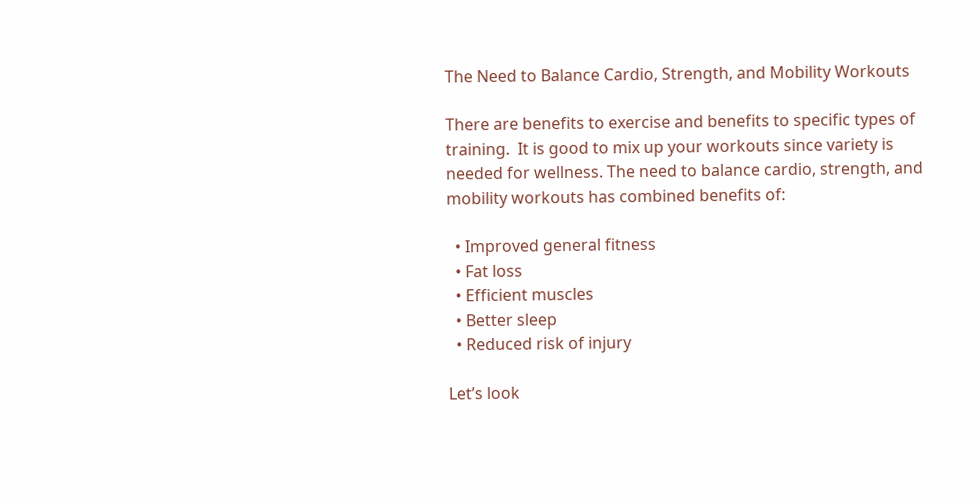The Need to Balance Cardio, Strength, and Mobility Workouts

There are benefits to exercise and benefits to specific types of training.  It is good to mix up your workouts since variety is needed for wellness. The need to balance cardio, strength, and mobility workouts has combined benefits of:

  • Improved general fitness
  • Fat loss
  • Efficient muscles
  • Better sleep
  • Reduced risk of injury

Let’s look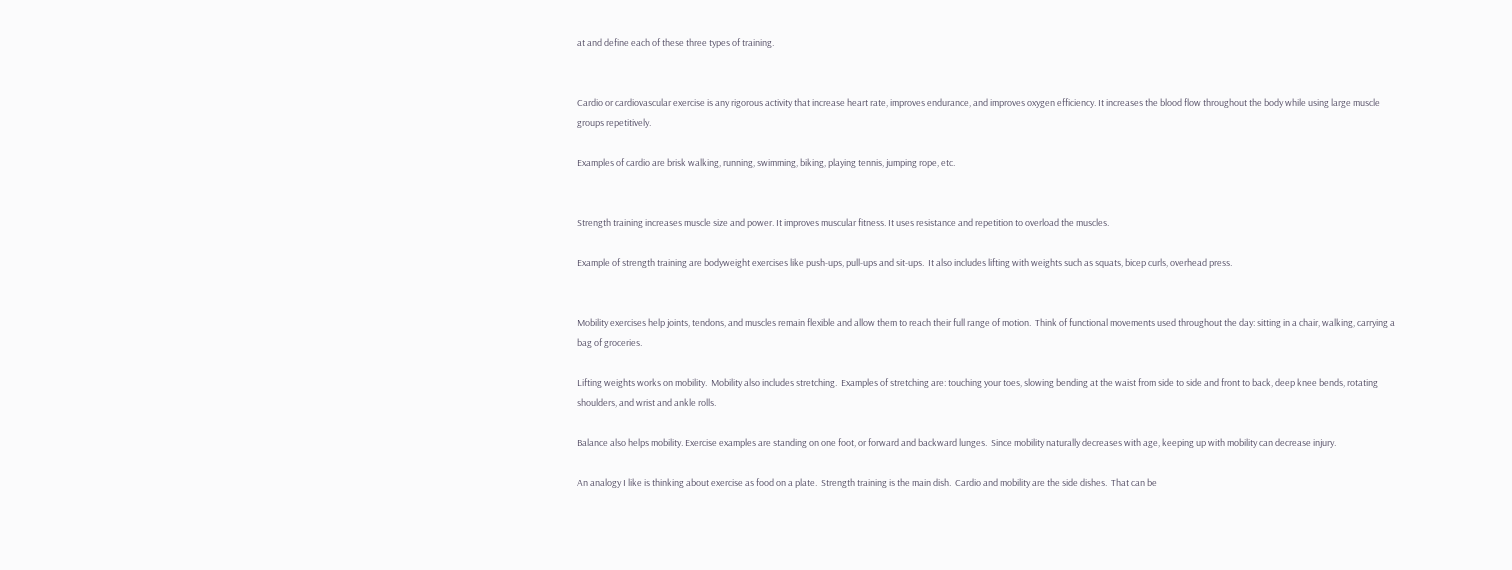at and define each of these three types of training.


Cardio or cardiovascular exercise is any rigorous activity that increase heart rate, improves endurance, and improves oxygen efficiency. It increases the blood flow throughout the body while using large muscle groups repetitively.

Examples of cardio are brisk walking, running, swimming, biking, playing tennis, jumping rope, etc.


Strength training increases muscle size and power. It improves muscular fitness. It uses resistance and repetition to overload the muscles.

Example of strength training are bodyweight exercises like push-ups, pull-ups and sit-ups.  It also includes lifting with weights such as squats, bicep curls, overhead press.


Mobility exercises help joints, tendons, and muscles remain flexible and allow them to reach their full range of motion.  Think of functional movements used throughout the day: sitting in a chair, walking, carrying a bag of groceries.

Lifting weights works on mobility.  Mobility also includes stretching.  Examples of stretching are: touching your toes, slowing bending at the waist from side to side and front to back, deep knee bends, rotating shoulders, and wrist and ankle rolls.

Balance also helps mobility. Exercise examples are standing on one foot, or forward and backward lunges.  Since mobility naturally decreases with age, keeping up with mobility can decrease injury.

An analogy I like is thinking about exercise as food on a plate.  Strength training is the main dish.  Cardio and mobility are the side dishes.  That can be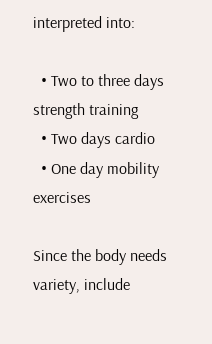interpreted into:

  • Two to three days strength training
  • Two days cardio
  • One day mobility exercises

Since the body needs variety, include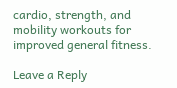cardio, strength, and mobility workouts for improved general fitness.

Leave a Reply